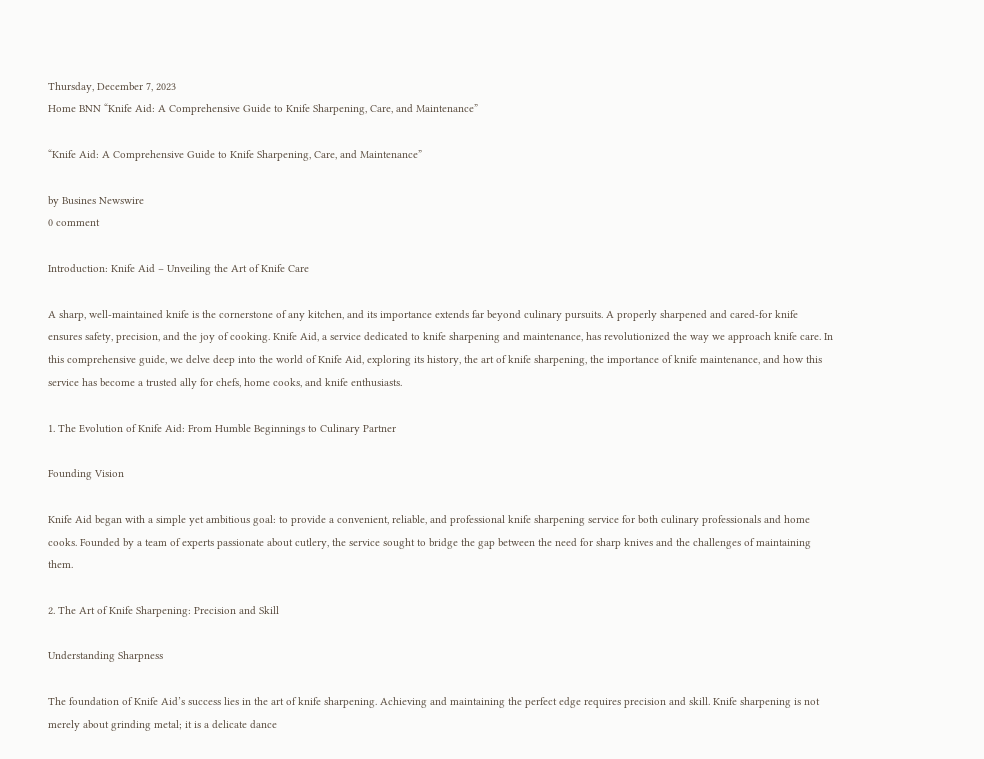Thursday, December 7, 2023
Home BNN “Knife Aid: A Comprehensive Guide to Knife Sharpening, Care, and Maintenance”

“Knife Aid: A Comprehensive Guide to Knife Sharpening, Care, and Maintenance”

by Busines Newswire
0 comment

Introduction: Knife Aid – Unveiling the Art of Knife Care

A sharp, well-maintained knife is the cornerstone of any kitchen, and its importance extends far beyond culinary pursuits. A properly sharpened and cared-for knife ensures safety, precision, and the joy of cooking. Knife Aid, a service dedicated to knife sharpening and maintenance, has revolutionized the way we approach knife care. In this comprehensive guide, we delve deep into the world of Knife Aid, exploring its history, the art of knife sharpening, the importance of knife maintenance, and how this service has become a trusted ally for chefs, home cooks, and knife enthusiasts.

1. The Evolution of Knife Aid: From Humble Beginnings to Culinary Partner

Founding Vision

Knife Aid began with a simple yet ambitious goal: to provide a convenient, reliable, and professional knife sharpening service for both culinary professionals and home cooks. Founded by a team of experts passionate about cutlery, the service sought to bridge the gap between the need for sharp knives and the challenges of maintaining them.

2. The Art of Knife Sharpening: Precision and Skill

Understanding Sharpness

The foundation of Knife Aid’s success lies in the art of knife sharpening. Achieving and maintaining the perfect edge requires precision and skill. Knife sharpening is not merely about grinding metal; it is a delicate dance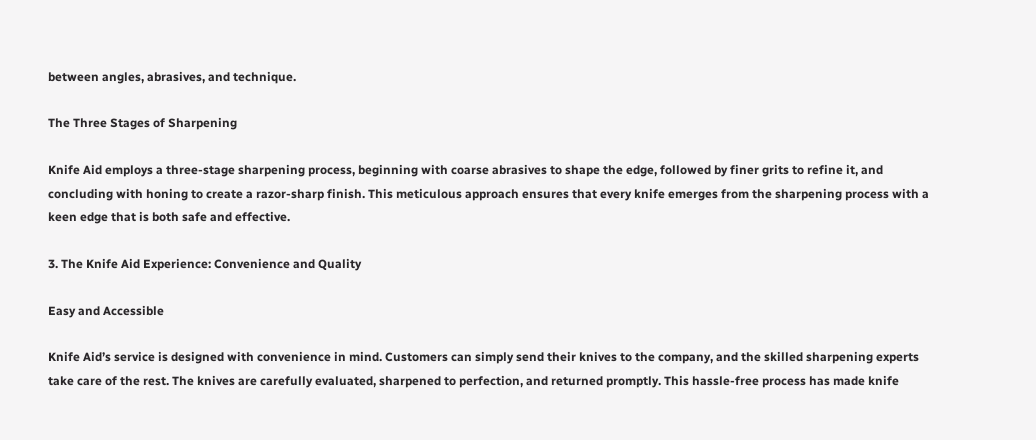between angles, abrasives, and technique.

The Three Stages of Sharpening

Knife Aid employs a three-stage sharpening process, beginning with coarse abrasives to shape the edge, followed by finer grits to refine it, and concluding with honing to create a razor-sharp finish. This meticulous approach ensures that every knife emerges from the sharpening process with a keen edge that is both safe and effective.

3. The Knife Aid Experience: Convenience and Quality

Easy and Accessible

Knife Aid’s service is designed with convenience in mind. Customers can simply send their knives to the company, and the skilled sharpening experts take care of the rest. The knives are carefully evaluated, sharpened to perfection, and returned promptly. This hassle-free process has made knife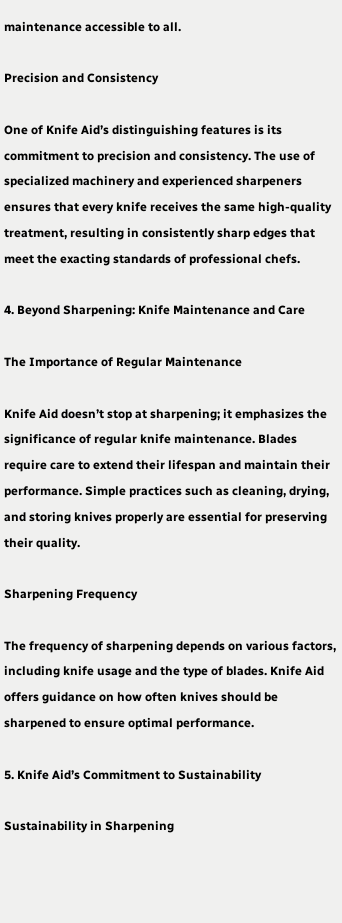maintenance accessible to all.

Precision and Consistency

One of Knife Aid’s distinguishing features is its commitment to precision and consistency. The use of specialized machinery and experienced sharpeners ensures that every knife receives the same high-quality treatment, resulting in consistently sharp edges that meet the exacting standards of professional chefs.

4. Beyond Sharpening: Knife Maintenance and Care

The Importance of Regular Maintenance

Knife Aid doesn’t stop at sharpening; it emphasizes the significance of regular knife maintenance. Blades require care to extend their lifespan and maintain their performance. Simple practices such as cleaning, drying, and storing knives properly are essential for preserving their quality.

Sharpening Frequency

The frequency of sharpening depends on various factors, including knife usage and the type of blades. Knife Aid offers guidance on how often knives should be sharpened to ensure optimal performance.

5. Knife Aid’s Commitment to Sustainability

Sustainability in Sharpening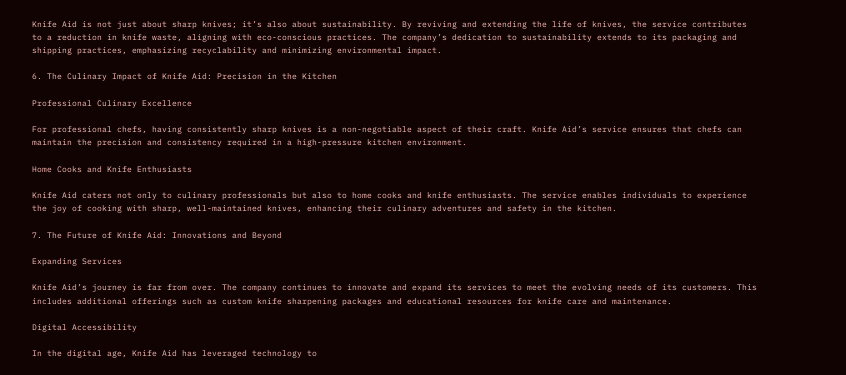Knife Aid is not just about sharp knives; it’s also about sustainability. By reviving and extending the life of knives, the service contributes to a reduction in knife waste, aligning with eco-conscious practices. The company’s dedication to sustainability extends to its packaging and shipping practices, emphasizing recyclability and minimizing environmental impact.

6. The Culinary Impact of Knife Aid: Precision in the Kitchen

Professional Culinary Excellence

For professional chefs, having consistently sharp knives is a non-negotiable aspect of their craft. Knife Aid’s service ensures that chefs can maintain the precision and consistency required in a high-pressure kitchen environment.

Home Cooks and Knife Enthusiasts

Knife Aid caters not only to culinary professionals but also to home cooks and knife enthusiasts. The service enables individuals to experience the joy of cooking with sharp, well-maintained knives, enhancing their culinary adventures and safety in the kitchen.

7. The Future of Knife Aid: Innovations and Beyond

Expanding Services

Knife Aid’s journey is far from over. The company continues to innovate and expand its services to meet the evolving needs of its customers. This includes additional offerings such as custom knife sharpening packages and educational resources for knife care and maintenance.

Digital Accessibility

In the digital age, Knife Aid has leveraged technology to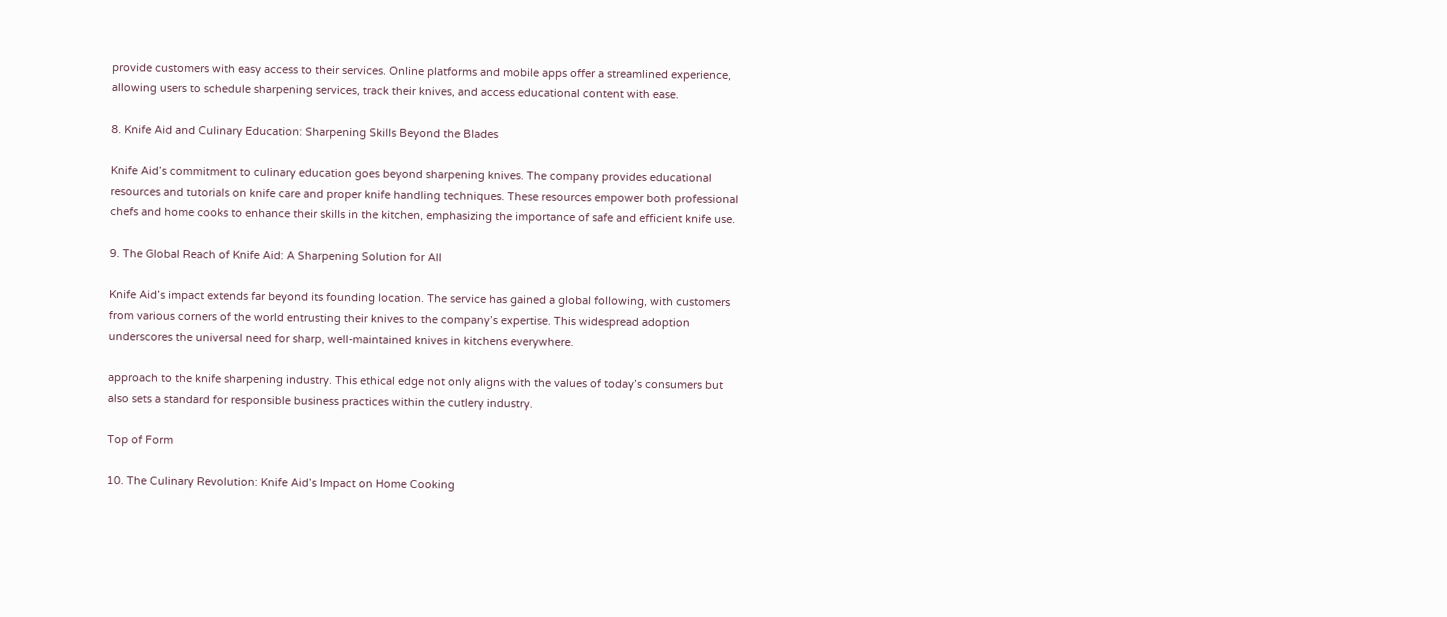provide customers with easy access to their services. Online platforms and mobile apps offer a streamlined experience, allowing users to schedule sharpening services, track their knives, and access educational content with ease.

8. Knife Aid and Culinary Education: Sharpening Skills Beyond the Blades

Knife Aid’s commitment to culinary education goes beyond sharpening knives. The company provides educational resources and tutorials on knife care and proper knife handling techniques. These resources empower both professional chefs and home cooks to enhance their skills in the kitchen, emphasizing the importance of safe and efficient knife use.

9. The Global Reach of Knife Aid: A Sharpening Solution for All

Knife Aid’s impact extends far beyond its founding location. The service has gained a global following, with customers from various corners of the world entrusting their knives to the company’s expertise. This widespread adoption underscores the universal need for sharp, well-maintained knives in kitchens everywhere.

approach to the knife sharpening industry. This ethical edge not only aligns with the values of today’s consumers but also sets a standard for responsible business practices within the cutlery industry.

Top of Form

10. The Culinary Revolution: Knife Aid’s Impact on Home Cooking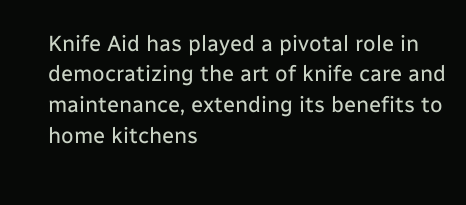Knife Aid has played a pivotal role in democratizing the art of knife care and maintenance, extending its benefits to home kitchens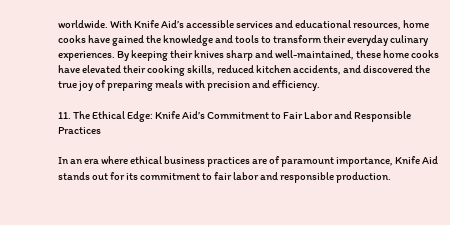worldwide. With Knife Aid’s accessible services and educational resources, home cooks have gained the knowledge and tools to transform their everyday culinary experiences. By keeping their knives sharp and well-maintained, these home cooks have elevated their cooking skills, reduced kitchen accidents, and discovered the true joy of preparing meals with precision and efficiency.

11. The Ethical Edge: Knife Aid’s Commitment to Fair Labor and Responsible Practices

In an era where ethical business practices are of paramount importance, Knife Aid stands out for its commitment to fair labor and responsible production.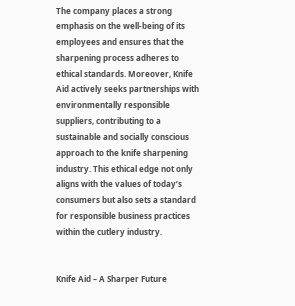The company places a strong emphasis on the well-being of its employees and ensures that the sharpening process adheres to ethical standards. Moreover, Knife Aid actively seeks partnerships with environmentally responsible suppliers, contributing to a sustainable and socially conscious approach to the knife sharpening industry. This ethical edge not only aligns with the values of today’s consumers but also sets a standard for responsible business practices within the cutlery industry.


Knife Aid – A Sharper Future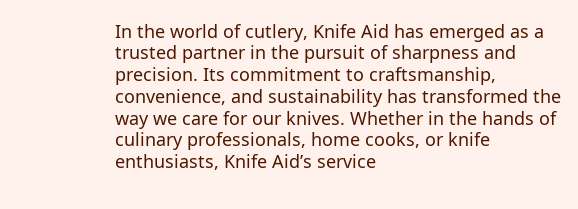In the world of cutlery, Knife Aid has emerged as a trusted partner in the pursuit of sharpness and precision. Its commitment to craftsmanship, convenience, and sustainability has transformed the way we care for our knives. Whether in the hands of culinary professionals, home cooks, or knife enthusiasts, Knife Aid’s service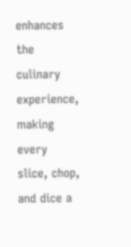enhances the culinary experience, making every slice, chop, and dice a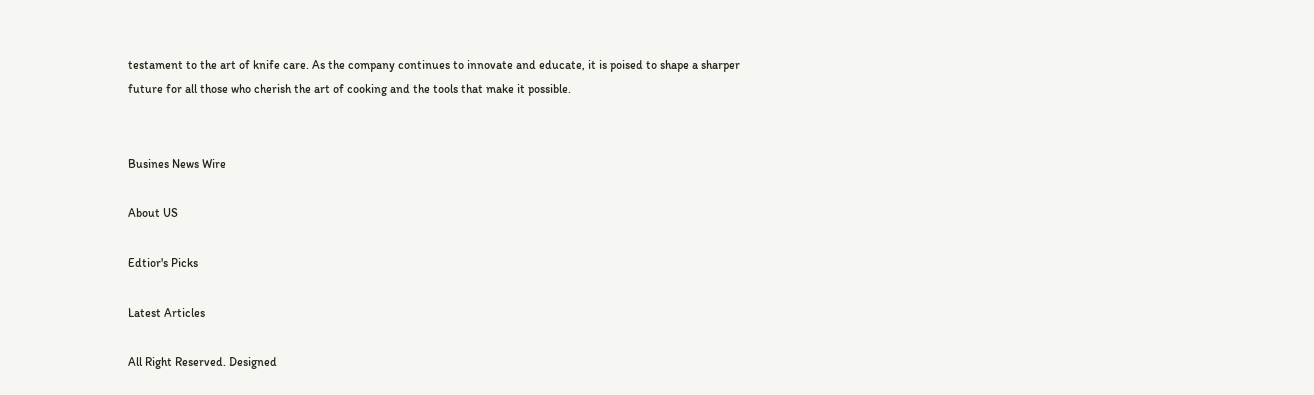testament to the art of knife care. As the company continues to innovate and educate, it is poised to shape a sharper future for all those who cherish the art of cooking and the tools that make it possible.


Busines News Wire

About US

Edtior's Picks

Latest Articles

All Right Reserved. Designed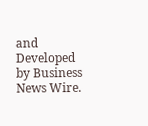and Developed by Business News Wire.